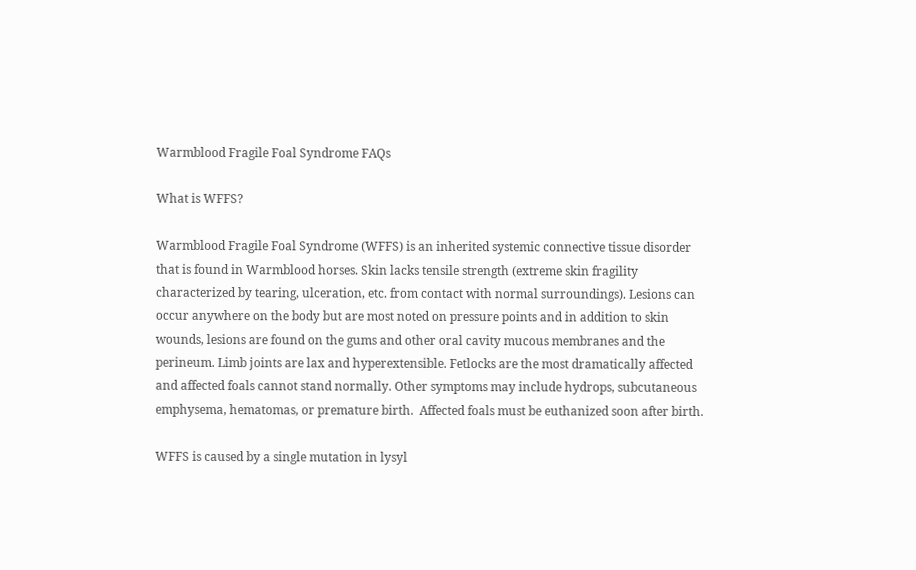Warmblood Fragile Foal Syndrome FAQs

What is WFFS?

Warmblood Fragile Foal Syndrome (WFFS) is an inherited systemic connective tissue disorder that is found in Warmblood horses. Skin lacks tensile strength (extreme skin fragility characterized by tearing, ulceration, etc. from contact with normal surroundings). Lesions can occur anywhere on the body but are most noted on pressure points and in addition to skin wounds, lesions are found on the gums and other oral cavity mucous membranes and the perineum. Limb joints are lax and hyperextensible. Fetlocks are the most dramatically affected and affected foals cannot stand normally. Other symptoms may include hydrops, subcutaneous emphysema, hematomas, or premature birth.  Affected foals must be euthanized soon after birth.

WFFS is caused by a single mutation in lysyl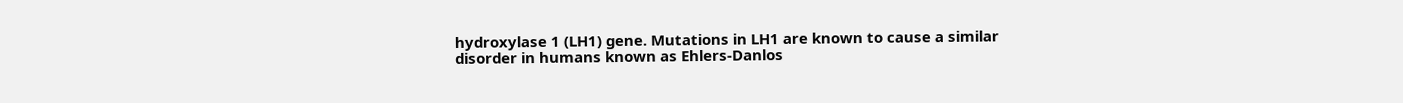hydroxylase 1 (LH1) gene. Mutations in LH1 are known to cause a similar disorder in humans known as Ehlers-Danlos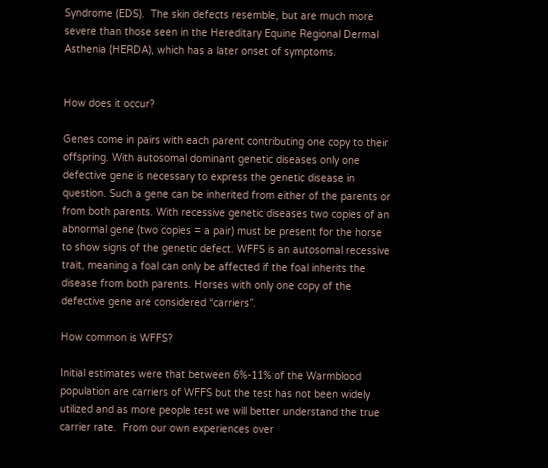Syndrome (EDS).  The skin defects resemble, but are much more severe than those seen in the Hereditary Equine Regional Dermal Asthenia (HERDA), which has a later onset of symptoms.


How does it occur?

Genes come in pairs with each parent contributing one copy to their offspring. With autosomal dominant genetic diseases only one defective gene is necessary to express the genetic disease in question. Such a gene can be inherited from either of the parents or from both parents. With recessive genetic diseases two copies of an abnormal gene (two copies = a pair) must be present for the horse to show signs of the genetic defect. WFFS is an autosomal recessive trait, meaning a foal can only be affected if the foal inherits the disease from both parents. Horses with only one copy of the defective gene are considered “carriers”.

How common is WFFS?

Initial estimates were that between 6%-11% of the Warmblood population are carriers of WFFS but the test has not been widely utilized and as more people test we will better understand the true carrier rate.  From our own experiences over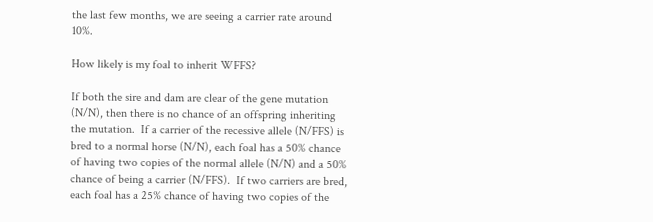the last few months, we are seeing a carrier rate around 10%.

How likely is my foal to inherit WFFS?

If both the sire and dam are clear of the gene mutation (N/N), then there is no chance of an offspring inheriting the mutation.  If a carrier of the recessive allele (N/FFS) is bred to a normal horse (N/N), each foal has a 50% chance of having two copies of the normal allele (N/N) and a 50% chance of being a carrier (N/FFS).  If two carriers are bred, each foal has a 25% chance of having two copies of the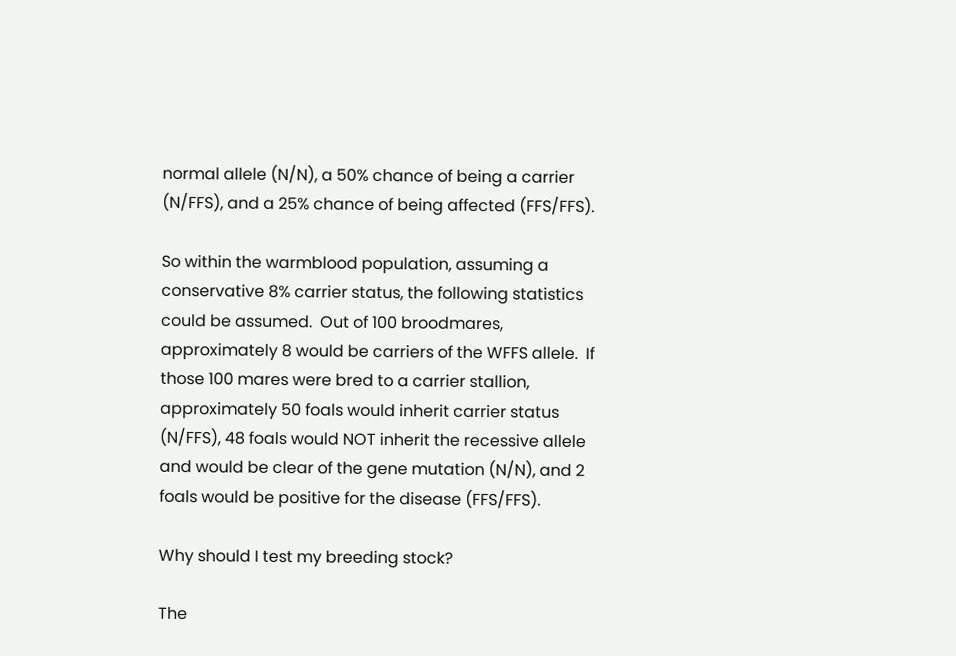normal allele (N/N), a 50% chance of being a carrier (N/FFS), and a 25% chance of being affected (FFS/FFS).

So within the warmblood population, assuming a conservative 8% carrier status, the following statistics could be assumed.  Out of 100 broodmares, approximately 8 would be carriers of the WFFS allele.  If those 100 mares were bred to a carrier stallion, approximately 50 foals would inherit carrier status (N/FFS), 48 foals would NOT inherit the recessive allele and would be clear of the gene mutation (N/N), and 2 foals would be positive for the disease (FFS/FFS).

Why should I test my breeding stock?

The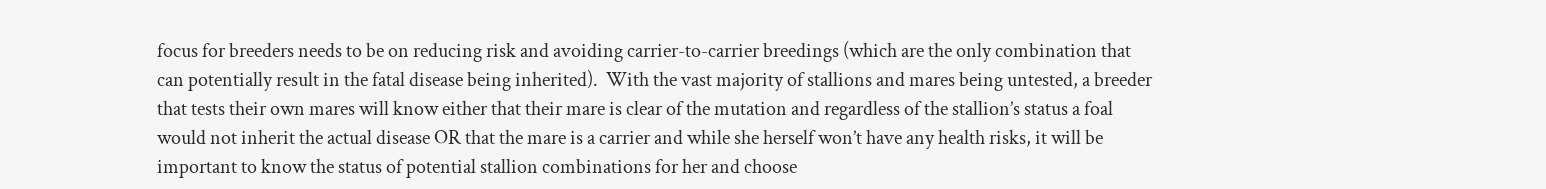focus for breeders needs to be on reducing risk and avoiding carrier-to-carrier breedings (which are the only combination that can potentially result in the fatal disease being inherited).  With the vast majority of stallions and mares being untested, a breeder that tests their own mares will know either that their mare is clear of the mutation and regardless of the stallion’s status a foal would not inherit the actual disease OR that the mare is a carrier and while she herself won’t have any health risks, it will be important to know the status of potential stallion combinations for her and choose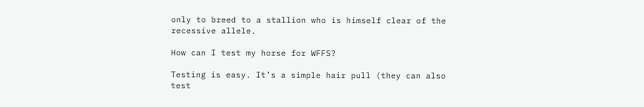only to breed to a stallion who is himself clear of the recessive allele.

How can I test my horse for WFFS?

Testing is easy. It’s a simple hair pull (they can also test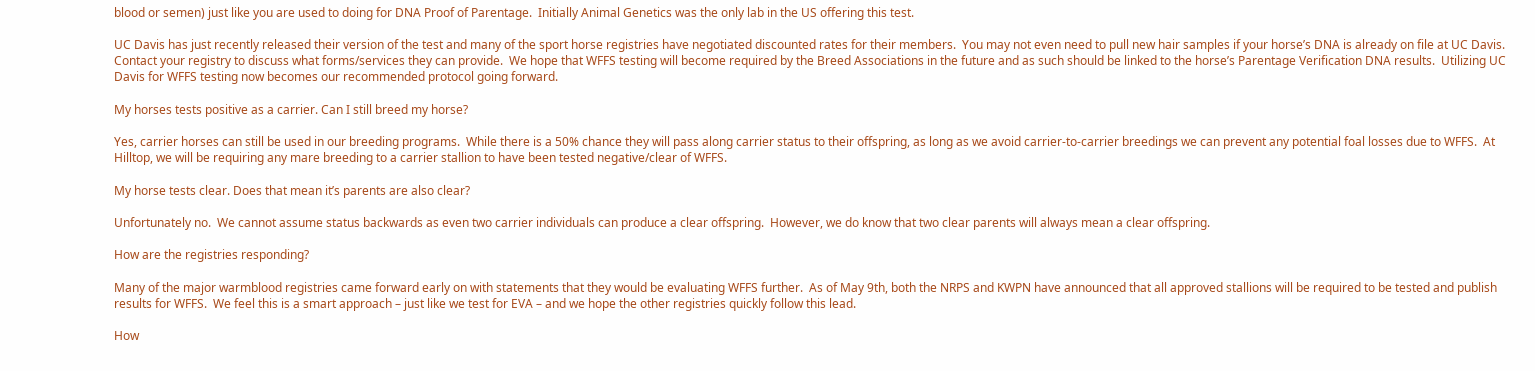blood or semen) just like you are used to doing for DNA Proof of Parentage.  Initially Animal Genetics was the only lab in the US offering this test.

UC Davis has just recently released their version of the test and many of the sport horse registries have negotiated discounted rates for their members.  You may not even need to pull new hair samples if your horse’s DNA is already on file at UC Davis.  Contact your registry to discuss what forms/services they can provide.  We hope that WFFS testing will become required by the Breed Associations in the future and as such should be linked to the horse’s Parentage Verification DNA results.  Utilizing UC Davis for WFFS testing now becomes our recommended protocol going forward.

My horses tests positive as a carrier. Can I still breed my horse?

Yes, carrier horses can still be used in our breeding programs.  While there is a 50% chance they will pass along carrier status to their offspring, as long as we avoid carrier-to-carrier breedings we can prevent any potential foal losses due to WFFS.  At Hilltop, we will be requiring any mare breeding to a carrier stallion to have been tested negative/clear of WFFS.

My horse tests clear. Does that mean it’s parents are also clear?

Unfortunately no.  We cannot assume status backwards as even two carrier individuals can produce a clear offspring.  However, we do know that two clear parents will always mean a clear offspring.

How are the registries responding?

Many of the major warmblood registries came forward early on with statements that they would be evaluating WFFS further.  As of May 9th, both the NRPS and KWPN have announced that all approved stallions will be required to be tested and publish results for WFFS.  We feel this is a smart approach – just like we test for EVA – and we hope the other registries quickly follow this lead.

How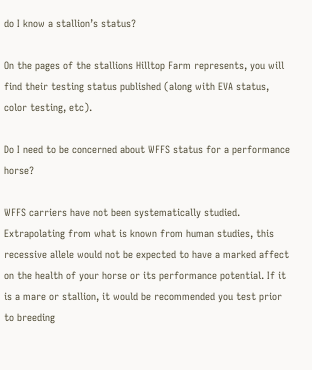do I know a stallion’s status?

On the pages of the stallions Hilltop Farm represents, you will find their testing status published (along with EVA status, color testing, etc).

Do I need to be concerned about WFFS status for a performance horse?

WFFS carriers have not been systematically studied. Extrapolating from what is known from human studies, this recessive allele would not be expected to have a marked affect on the health of your horse or its performance potential. If it is a mare or stallion, it would be recommended you test prior to breeding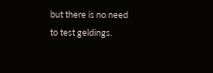but there is no need to test geldings.